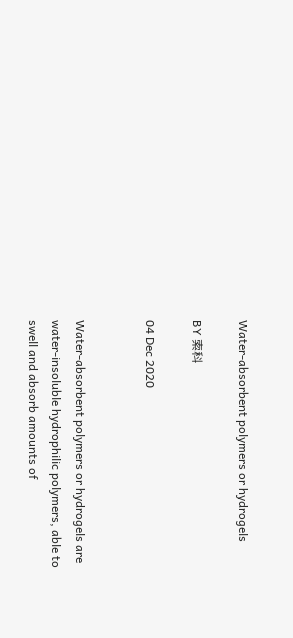Water-absorbent polymers or hydrogels

BY 索科

04 Dec 2020


Water-absorbent polymers or hydrogels are water-insoluble hydrophilic polymers, able to swell and absorb amounts of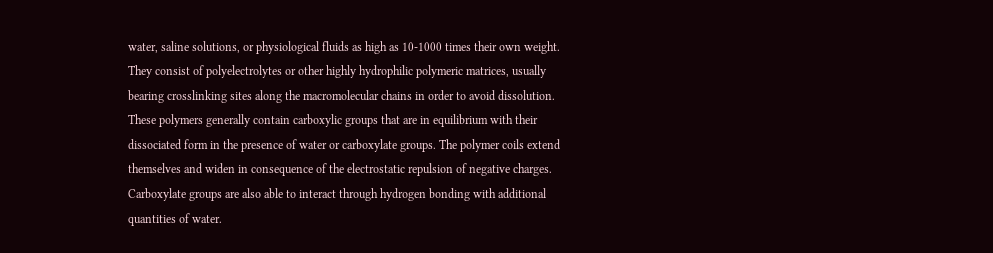water, saline solutions, or physiological fluids as high as 10-1000 times their own weight. They consist of polyelectrolytes or other highly hydrophilic polymeric matrices, usually bearing crosslinking sites along the macromolecular chains in order to avoid dissolution. These polymers generally contain carboxylic groups that are in equilibrium with their dissociated form in the presence of water or carboxylate groups. The polymer coils extend themselves and widen in consequence of the electrostatic repulsion of negative charges. Carboxylate groups are also able to interact through hydrogen bonding with additional quantities of water.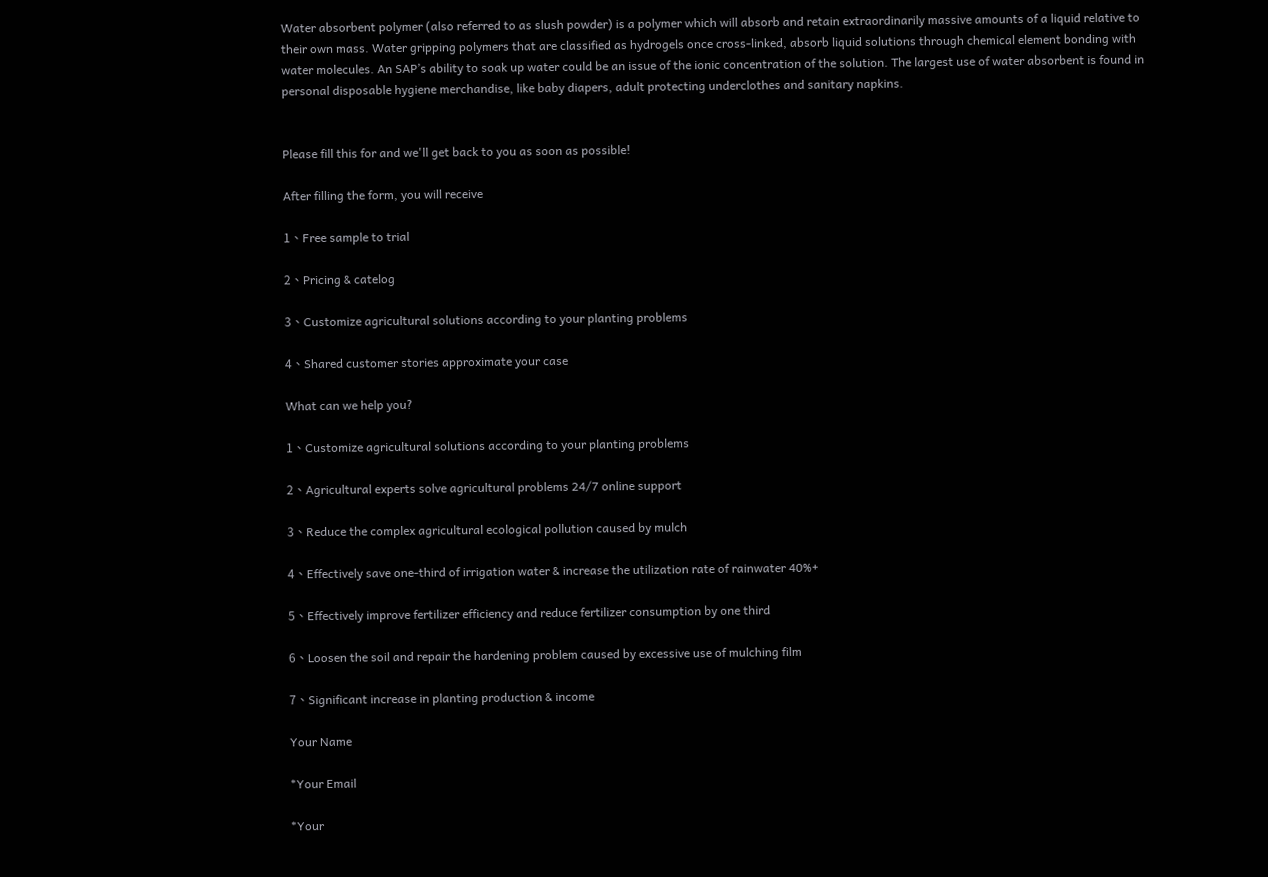Water absorbent polymer (also referred to as slush powder) is a polymer which will absorb and retain extraordinarily massive amounts of a liquid relative to their own mass. Water gripping polymers that are classified as hydrogels once cross-linked, absorb liquid solutions through chemical element bonding with water molecules. An SAP’s ability to soak up water could be an issue of the ionic concentration of the solution. The largest use of water absorbent is found in personal disposable hygiene merchandise, like baby diapers, adult protecting underclothes and sanitary napkins.


Please fill this for and we'll get back to you as soon as possible!

After filling the form, you will receive

1、Free sample to trial

2、Pricing & catelog

3、Customize agricultural solutions according to your planting problems

4、Shared customer stories approximate your case

What can we help you?

1、Customize agricultural solutions according to your planting problems

2、Agricultural experts solve agricultural problems 24/7 online support

3、Reduce the complex agricultural ecological pollution caused by mulch

4、Effectively save one-third of irrigation water & increase the utilization rate of rainwater 40%+

5、Effectively improve fertilizer efficiency and reduce fertilizer consumption by one third

6、Loosen the soil and repair the hardening problem caused by excessive use of mulching film

7、Significant increase in planting production & income

Your Name

*Your Email

*Your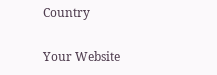Country

Your Website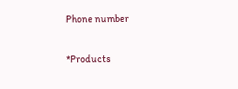Phone number

*Products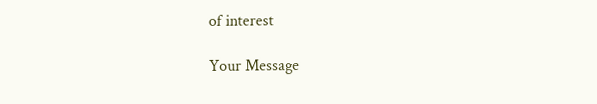of interest

Your Message